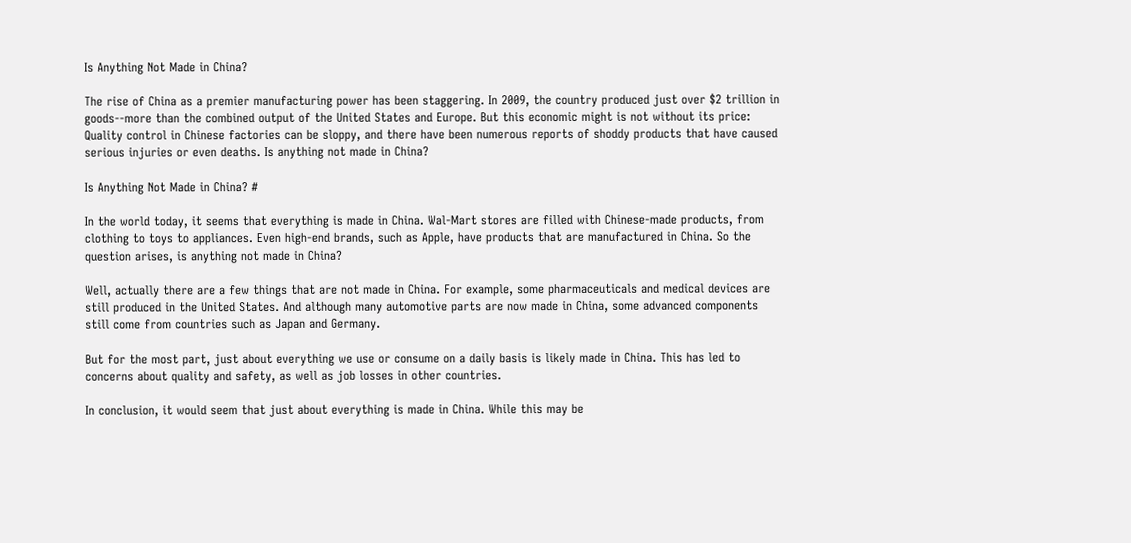Is Anything Not Made in China?

The rise of China as a premier manufacturing power has been staggering. In 2009, the country produced just over $2 trillion in goods--more than the combined output of the United States and Europe. But this economic might is not without its price: Quality control in Chinese factories can be sloppy, and there have been numerous reports of shoddy products that have caused serious injuries or even deaths. Is anything not made in China?

Is Anything Not Made in China? #

In the world today, it seems that everything is made in China. Wal-Mart stores are filled with Chinese-made products, from clothing to toys to appliances. Even high-end brands, such as Apple, have products that are manufactured in China. So the question arises, is anything not made in China?

Well, actually there are a few things that are not made in China. For example, some pharmaceuticals and medical devices are still produced in the United States. And although many automotive parts are now made in China, some advanced components still come from countries such as Japan and Germany.

But for the most part, just about everything we use or consume on a daily basis is likely made in China. This has led to concerns about quality and safety, as well as job losses in other countries.

In conclusion, it would seem that just about everything is made in China. While this may be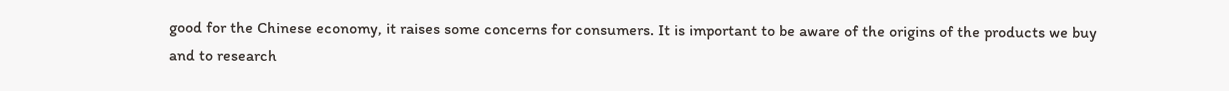good for the Chinese economy, it raises some concerns for consumers. It is important to be aware of the origins of the products we buy and to research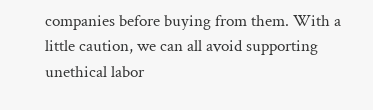companies before buying from them. With a little caution, we can all avoid supporting unethical labor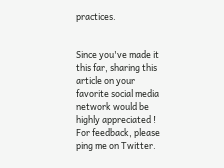practices.


Since you've made it this far, sharing this article on your favorite social media network would be highly appreciated ! For feedback, please ping me on Twitter.